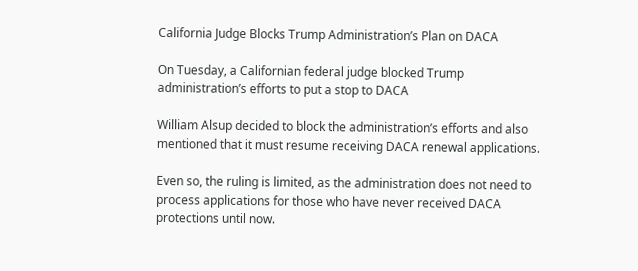California Judge Blocks Trump Administration’s Plan on DACA

On Tuesday, a Californian federal judge blocked Trump administration’s efforts to put a stop to DACA

William Alsup decided to block the administration’s efforts and also mentioned that it must resume receiving DACA renewal applications.

Even so, the ruling is limited, as the administration does not need to process applications for those who have never received DACA protections until now.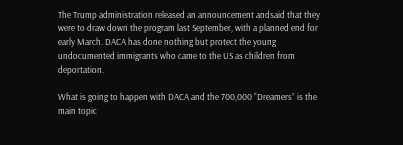The Trump administration released an announcement andsaid that they were to draw down the program last September, with a planned end for early March. DACA has done nothing but protect the young undocumented immigrants who came to the US as children from deportation.

What is going to happen with DACA and the 700,000 “Dreamers” is the main topic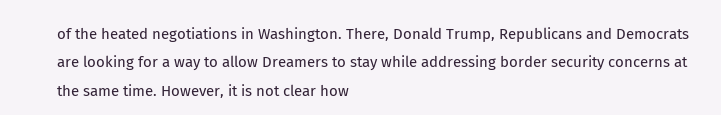of the heated negotiations in Washington. There, Donald Trump, Republicans and Democrats are looking for a way to allow Dreamers to stay while addressing border security concerns at the same time. However, it is not clear how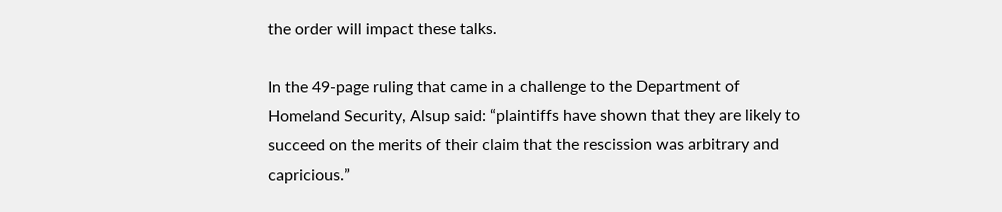the order will impact these talks.

In the 49-page ruling that came in a challenge to the Department of Homeland Security, Alsup said: “plaintiffs have shown that they are likely to succeed on the merits of their claim that the rescission was arbitrary and capricious.”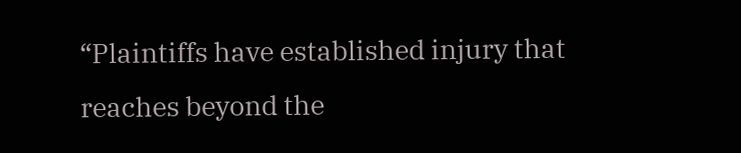“Plaintiffs have established injury that reaches beyond the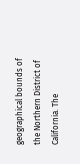geographical bounds of the Northern District of California. The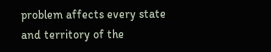problem affects every state and territory of the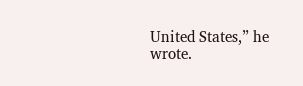United States,” he wrote.